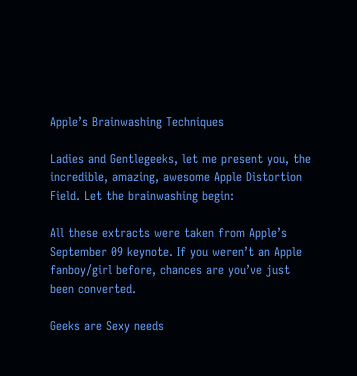Apple’s Brainwashing Techniques

Ladies and Gentlegeeks, let me present you, the incredible, amazing, awesome Apple Distortion Field. Let the brainwashing begin:

All these extracts were taken from Apple’s September 09 keynote. If you weren’t an Apple fanboy/girl before, chances are you’ve just been converted.

Geeks are Sexy needs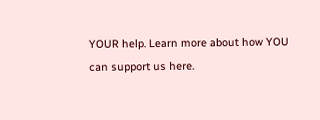YOUR help. Learn more about how YOU can support us here.